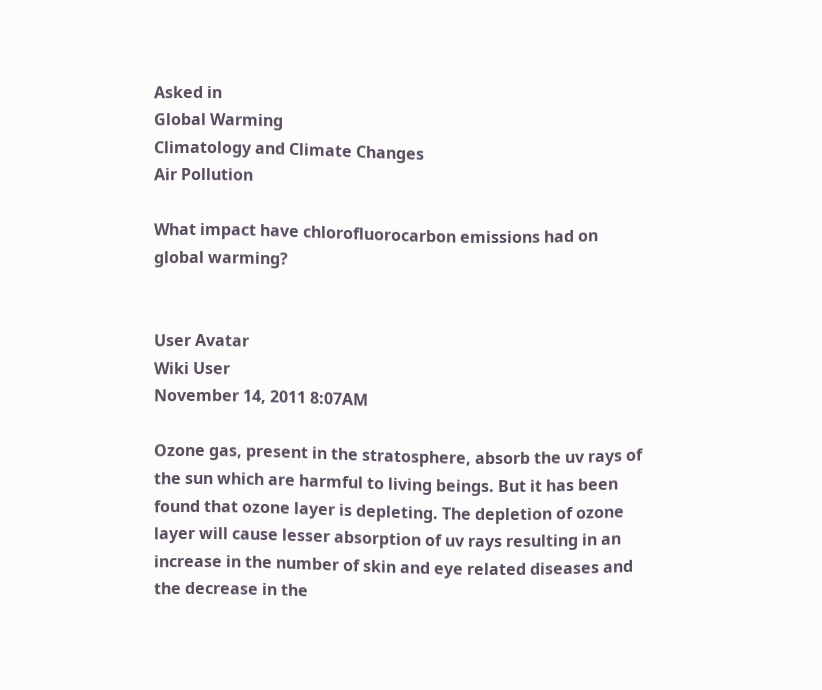Asked in
Global Warming
Climatology and Climate Changes
Air Pollution

What impact have chlorofluorocarbon emissions had on global warming?


User Avatar
Wiki User
November 14, 2011 8:07AM

Ozone gas, present in the stratosphere, absorb the uv rays of the sun which are harmful to living beings. But it has been found that ozone layer is depleting. The depletion of ozone layer will cause lesser absorption of uv rays resulting in an increase in the number of skin and eye related diseases and the decrease in the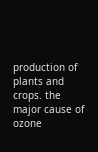production of plants and crops. the major cause of ozone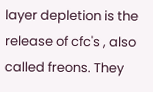layer depletion is the release of cfc's , also called freons. They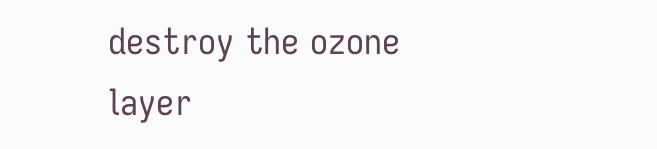destroy the ozone layer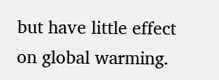but have little effect on global warming.